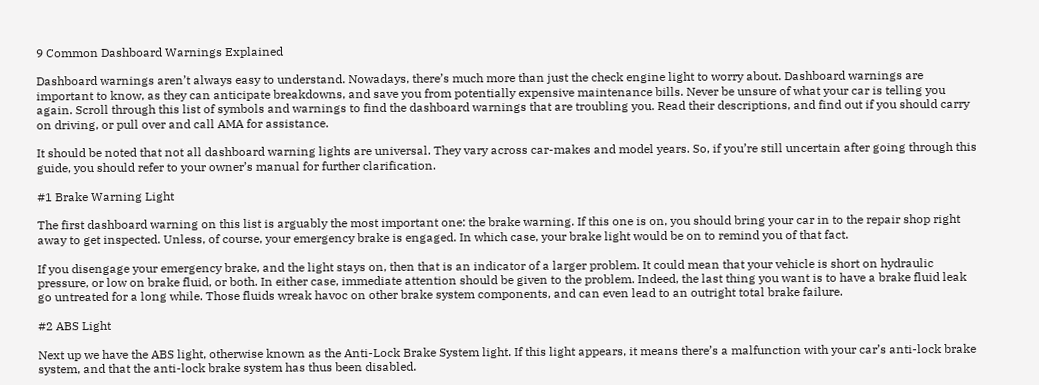9 Common Dashboard Warnings Explained

Dashboard warnings aren’t always easy to understand. Nowadays, there’s much more than just the check engine light to worry about. Dashboard warnings are important to know, as they can anticipate breakdowns, and save you from potentially expensive maintenance bills. Never be unsure of what your car is telling you again. Scroll through this list of symbols and warnings to find the dashboard warnings that are troubling you. Read their descriptions, and find out if you should carry on driving, or pull over and call AMA for assistance.

It should be noted that not all dashboard warning lights are universal. They vary across car-makes and model years. So, if you’re still uncertain after going through this guide, you should refer to your owner’s manual for further clarification.

#1 Brake Warning Light

The first dashboard warning on this list is arguably the most important one: the brake warning. If this one is on, you should bring your car in to the repair shop right away to get inspected. Unless, of course, your emergency brake is engaged. In which case, your brake light would be on to remind you of that fact.

If you disengage your emergency brake, and the light stays on, then that is an indicator of a larger problem. It could mean that your vehicle is short on hydraulic pressure, or low on brake fluid, or both. In either case, immediate attention should be given to the problem. Indeed, the last thing you want is to have a brake fluid leak go untreated for a long while. Those fluids wreak havoc on other brake system components, and can even lead to an outright total brake failure.

#2 ABS Light

Next up we have the ABS light, otherwise known as the Anti-Lock Brake System light. If this light appears, it means there’s a malfunction with your car’s anti-lock brake system, and that the anti-lock brake system has thus been disabled.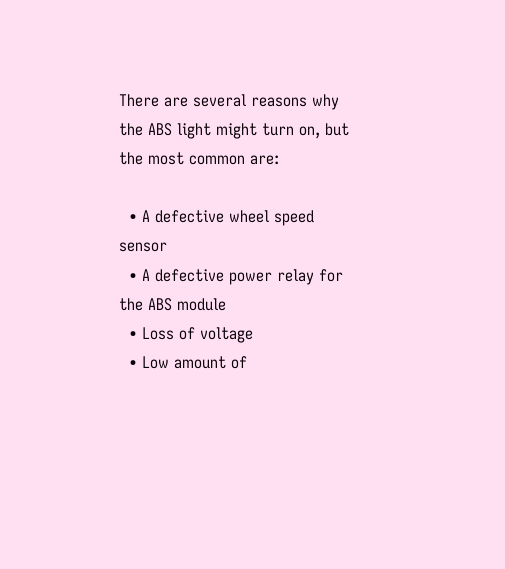There are several reasons why the ABS light might turn on, but the most common are:

  • A defective wheel speed sensor
  • A defective power relay for the ABS module
  • Loss of voltage
  • Low amount of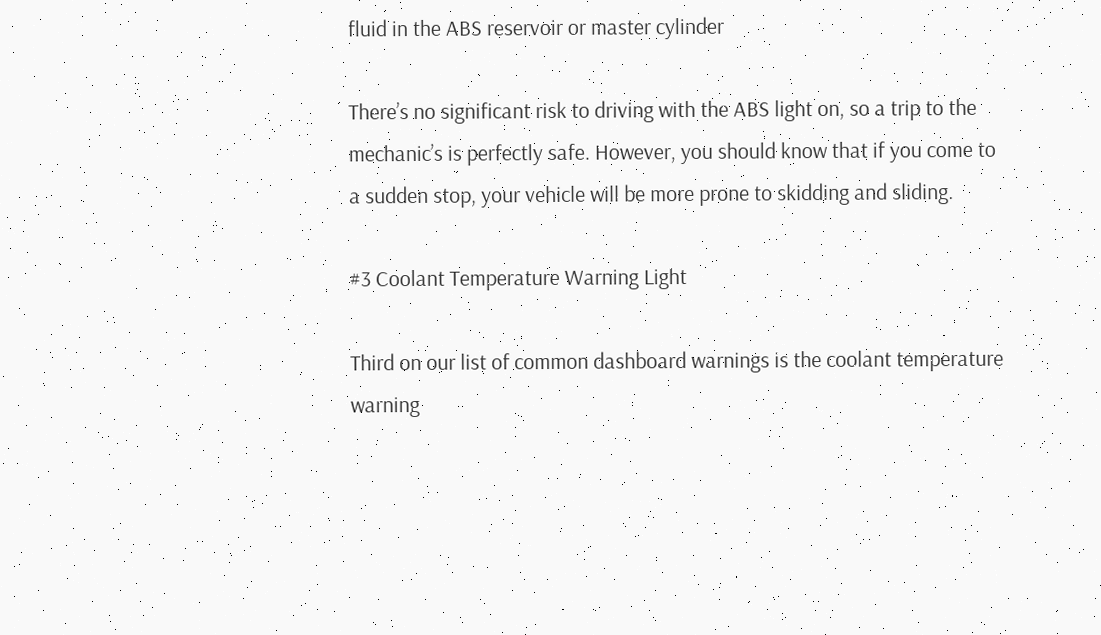fluid in the ABS reservoir or master cylinder

There’s no significant risk to driving with the ABS light on, so a trip to the mechanic’s is perfectly safe. However, you should know that if you come to a sudden stop, your vehicle will be more prone to skidding and sliding.

#3 Coolant Temperature Warning Light

Third on our list of common dashboard warnings is the coolant temperature warning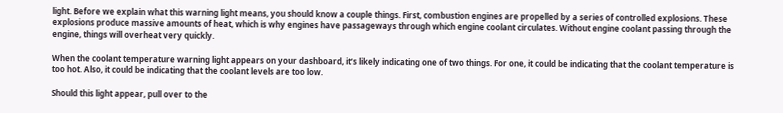light. Before we explain what this warning light means, you should know a couple things. First, combustion engines are propelled by a series of controlled explosions. These explosions produce massive amounts of heat, which is why engines have passageways through which engine coolant circulates. Without engine coolant passing through the engine, things will overheat very quickly.

When the coolant temperature warning light appears on your dashboard, it’s likely indicating one of two things. For one, it could be indicating that the coolant temperature is too hot. Also, it could be indicating that the coolant levels are too low.

Should this light appear, pull over to the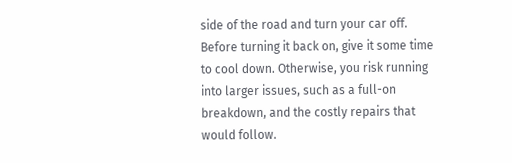side of the road and turn your car off. Before turning it back on, give it some time to cool down. Otherwise, you risk running into larger issues, such as a full-on breakdown, and the costly repairs that would follow.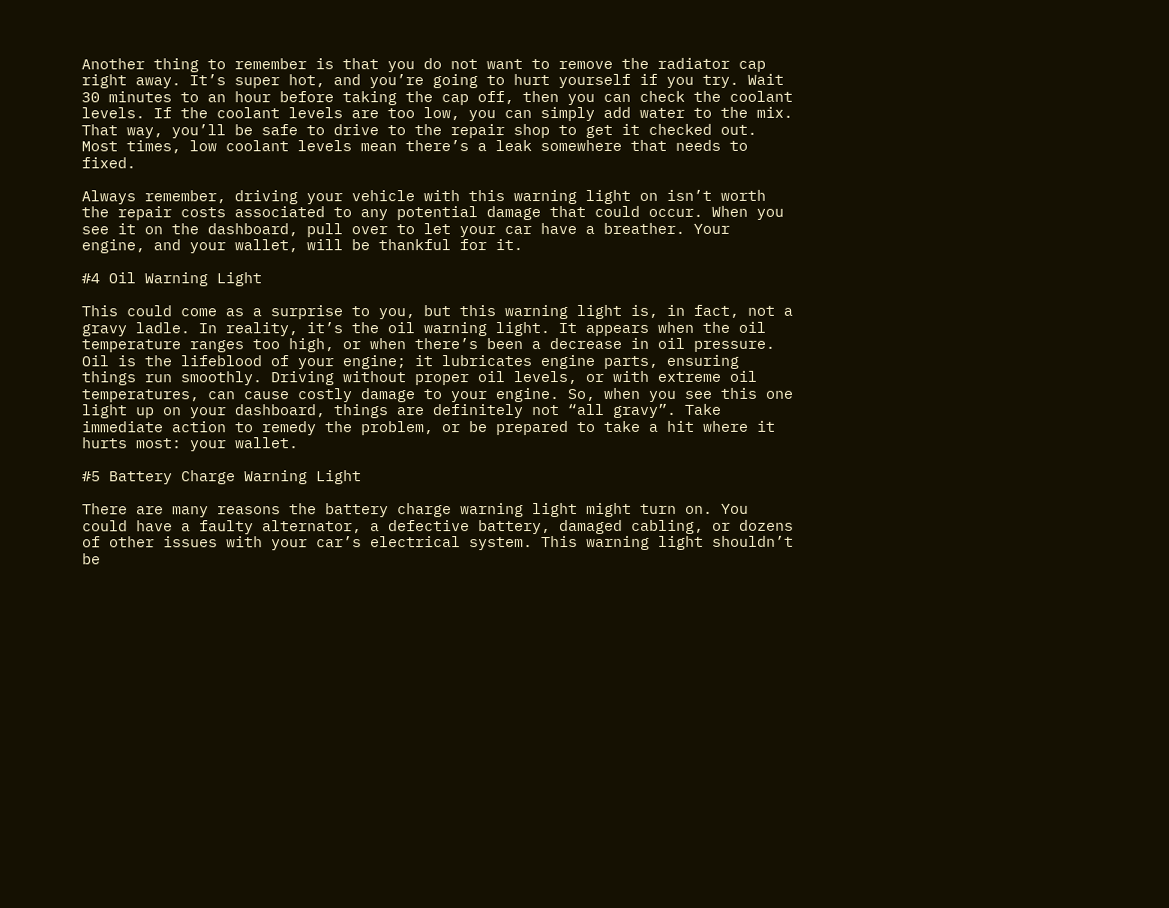Another thing to remember is that you do not want to remove the radiator cap right away. It’s super hot, and you’re going to hurt yourself if you try. Wait 30 minutes to an hour before taking the cap off, then you can check the coolant levels. If the coolant levels are too low, you can simply add water to the mix. That way, you’ll be safe to drive to the repair shop to get it checked out. Most times, low coolant levels mean there’s a leak somewhere that needs to fixed.

Always remember, driving your vehicle with this warning light on isn’t worth the repair costs associated to any potential damage that could occur. When you see it on the dashboard, pull over to let your car have a breather. Your engine, and your wallet, will be thankful for it.

#4 Oil Warning Light

This could come as a surprise to you, but this warning light is, in fact, not a gravy ladle. In reality, it’s the oil warning light. It appears when the oil temperature ranges too high, or when there’s been a decrease in oil pressure. Oil is the lifeblood of your engine; it lubricates engine parts, ensuring things run smoothly. Driving without proper oil levels, or with extreme oil temperatures, can cause costly damage to your engine. So, when you see this one light up on your dashboard, things are definitely not “all gravy”. Take immediate action to remedy the problem, or be prepared to take a hit where it hurts most: your wallet.

#5 Battery Charge Warning Light

There are many reasons the battery charge warning light might turn on. You could have a faulty alternator, a defective battery, damaged cabling, or dozens of other issues with your car’s electrical system. This warning light shouldn’t be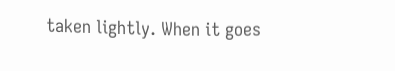taken lightly. When it goes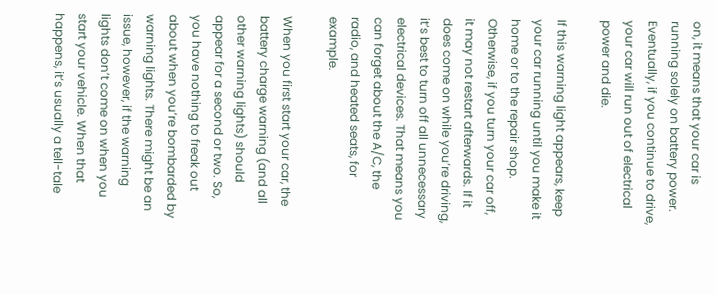on, it means that your car is running solely on battery power. Eventually, if you continue to drive, your car will run out of electrical power and die.

If this warning light appears, keep your car running until you make it home or to the repair shop. Otherwise, if you turn your car off, it may not restart afterwards. If it does come on while you’re driving, it’s best to turn off all unnecessary electrical devices. That means you can forget about the A/C, the radio, and heated seats, for example.

When you first start your car, the battery charge warning (and all other warning lights) should appear for a second or two. So, you have nothing to freak out about when you’re bombarded by warning lights. There might be an issue, however, if the warning lights don’t come on when you start your vehicle. When that happens, it’s usually a tell-tale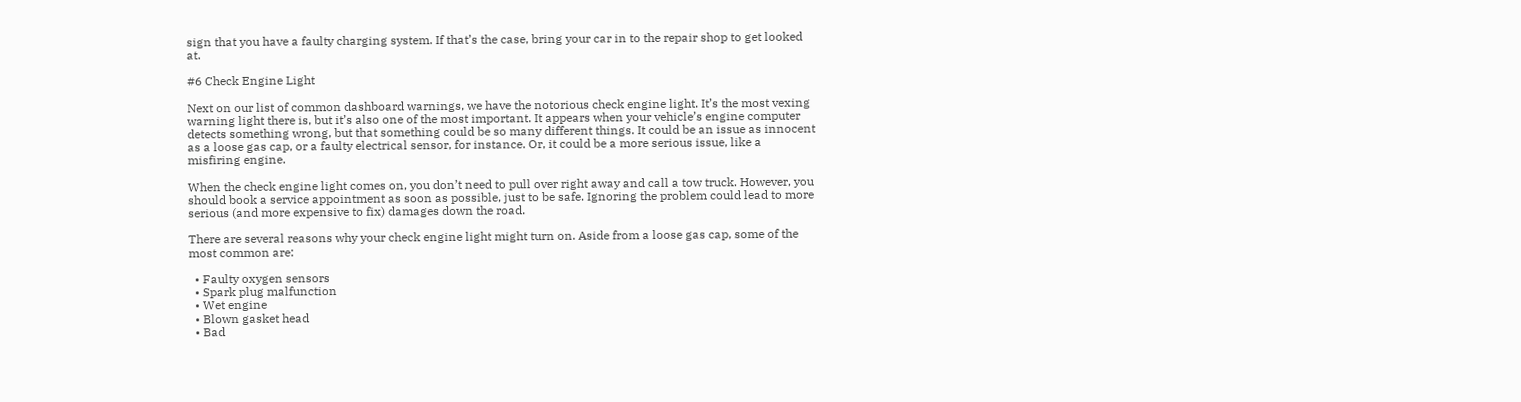sign that you have a faulty charging system. If that’s the case, bring your car in to the repair shop to get looked at.

#6 Check Engine Light

Next on our list of common dashboard warnings, we have the notorious check engine light. It’s the most vexing warning light there is, but it’s also one of the most important. It appears when your vehicle’s engine computer detects something wrong, but that something could be so many different things. It could be an issue as innocent as a loose gas cap, or a faulty electrical sensor, for instance. Or, it could be a more serious issue, like a misfiring engine.

When the check engine light comes on, you don’t need to pull over right away and call a tow truck. However, you should book a service appointment as soon as possible, just to be safe. Ignoring the problem could lead to more serious (and more expensive to fix) damages down the road.

There are several reasons why your check engine light might turn on. Aside from a loose gas cap, some of the most common are:

  • Faulty oxygen sensors
  • Spark plug malfunction
  • Wet engine
  • Blown gasket head
  • Bad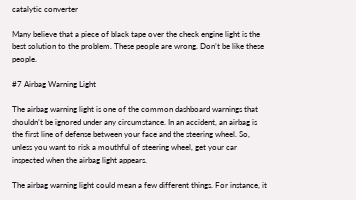catalytic converter

Many believe that a piece of black tape over the check engine light is the best solution to the problem. These people are wrong. Don’t be like these people.

#7 Airbag Warning Light

The airbag warning light is one of the common dashboard warnings that shouldn’t be ignored under any circumstance. In an accident, an airbag is the first line of defense between your face and the steering wheel. So, unless you want to risk a mouthful of steering wheel, get your car inspected when the airbag light appears.

The airbag warning light could mean a few different things. For instance, it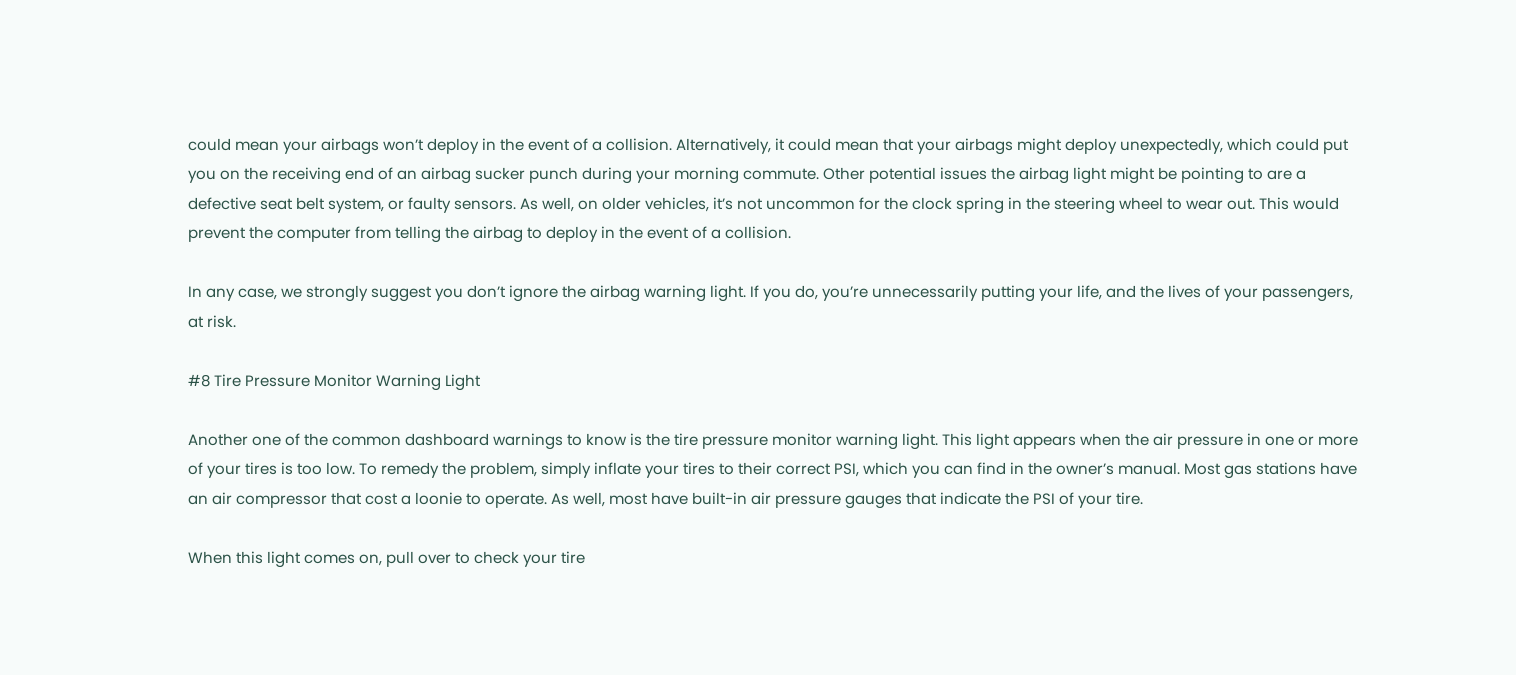could mean your airbags won’t deploy in the event of a collision. Alternatively, it could mean that your airbags might deploy unexpectedly, which could put you on the receiving end of an airbag sucker punch during your morning commute. Other potential issues the airbag light might be pointing to are a defective seat belt system, or faulty sensors. As well, on older vehicles, it’s not uncommon for the clock spring in the steering wheel to wear out. This would prevent the computer from telling the airbag to deploy in the event of a collision.

In any case, we strongly suggest you don’t ignore the airbag warning light. If you do, you’re unnecessarily putting your life, and the lives of your passengers, at risk.

#8 Tire Pressure Monitor Warning Light

Another one of the common dashboard warnings to know is the tire pressure monitor warning light. This light appears when the air pressure in one or more of your tires is too low. To remedy the problem, simply inflate your tires to their correct PSI, which you can find in the owner’s manual. Most gas stations have an air compressor that cost a loonie to operate. As well, most have built-in air pressure gauges that indicate the PSI of your tire.

When this light comes on, pull over to check your tire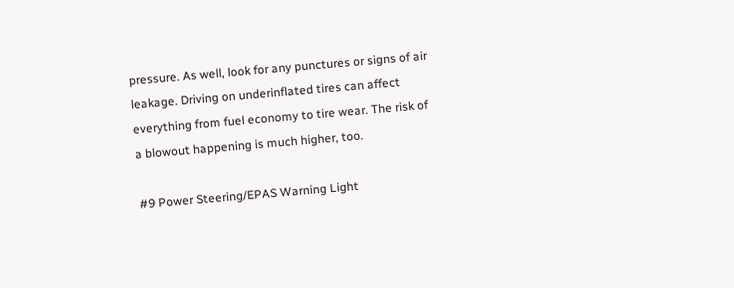pressure. As well, look for any punctures or signs of air leakage. Driving on underinflated tires can affect everything from fuel economy to tire wear. The risk of a blowout happening is much higher, too.

#9 Power Steering/EPAS Warning Light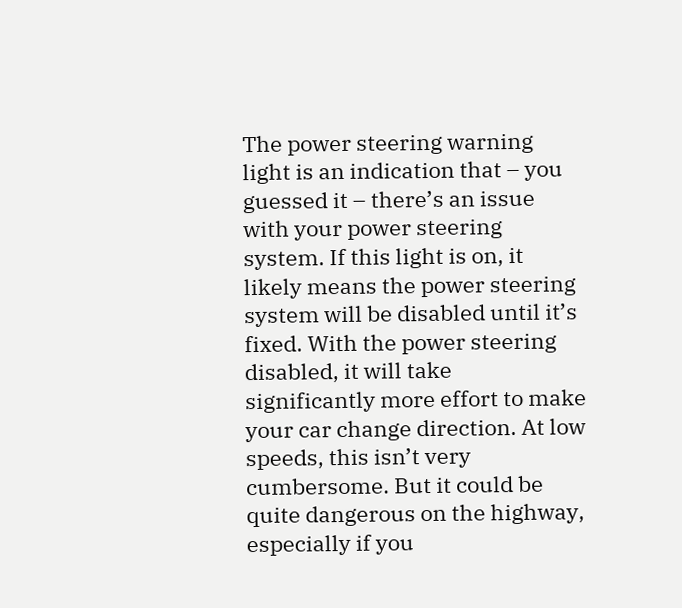The power steering warning light is an indication that – you guessed it – there’s an issue with your power steering system. If this light is on, it likely means the power steering system will be disabled until it’s fixed. With the power steering disabled, it will take significantly more effort to make your car change direction. At low speeds, this isn’t very cumbersome. But it could be quite dangerous on the highway, especially if you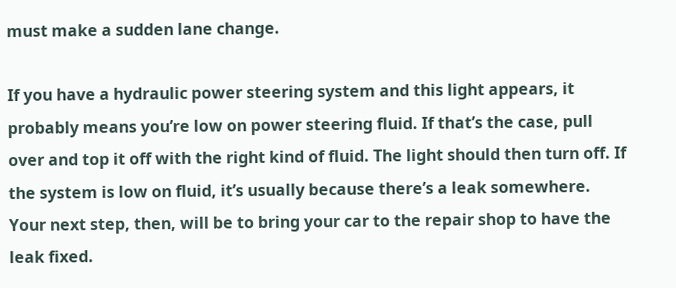must make a sudden lane change.

If you have a hydraulic power steering system and this light appears, it probably means you’re low on power steering fluid. If that’s the case, pull over and top it off with the right kind of fluid. The light should then turn off. If the system is low on fluid, it’s usually because there’s a leak somewhere. Your next step, then, will be to bring your car to the repair shop to have the leak fixed.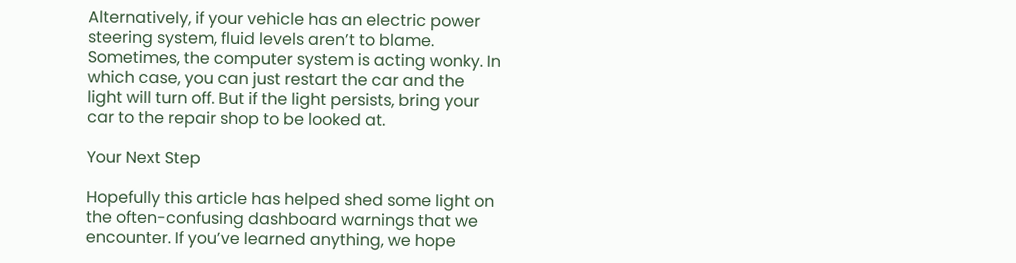Alternatively, if your vehicle has an electric power steering system, fluid levels aren’t to blame. Sometimes, the computer system is acting wonky. In which case, you can just restart the car and the light will turn off. But if the light persists, bring your car to the repair shop to be looked at.

Your Next Step

Hopefully this article has helped shed some light on the often-confusing dashboard warnings that we encounter. If you’ve learned anything, we hope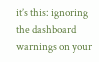it’s this: ignoring the dashboard warnings on your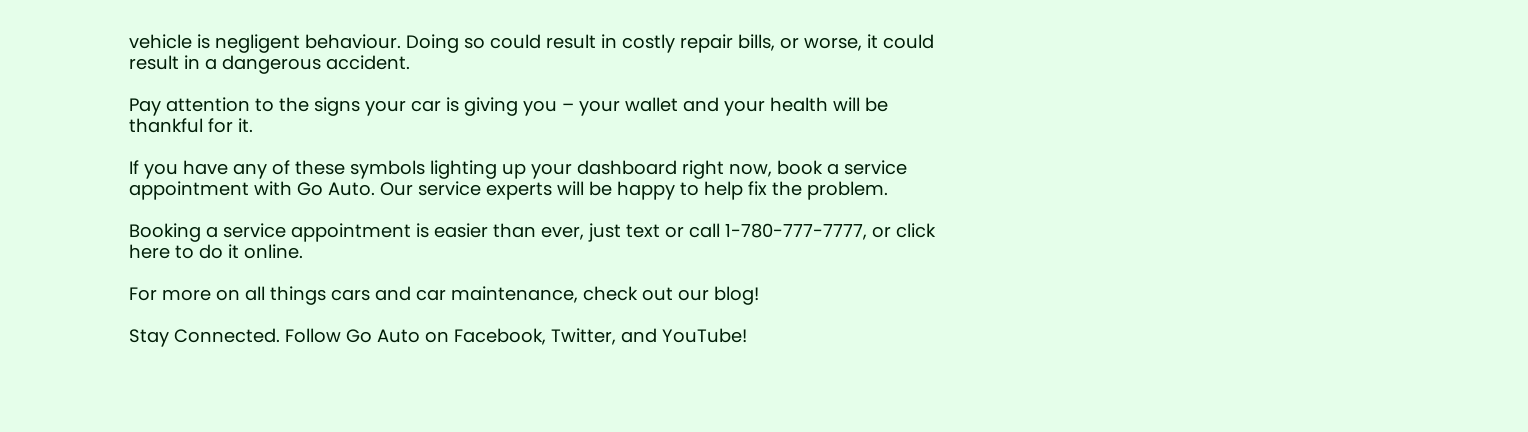vehicle is negligent behaviour. Doing so could result in costly repair bills, or worse, it could result in a dangerous accident.

Pay attention to the signs your car is giving you – your wallet and your health will be thankful for it.

If you have any of these symbols lighting up your dashboard right now, book a service appointment with Go Auto. Our service experts will be happy to help fix the problem.

Booking a service appointment is easier than ever, just text or call 1-780-777-7777, or click here to do it online.

For more on all things cars and car maintenance, check out our blog!

Stay Connected. Follow Go Auto on Facebook, Twitter, and YouTube!